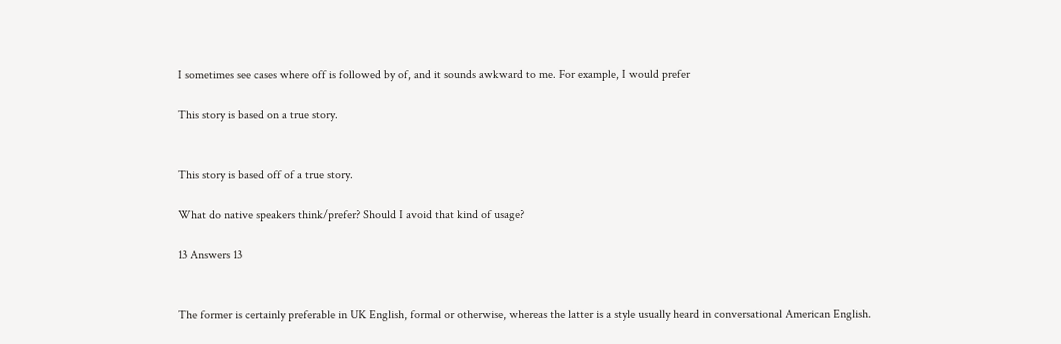I sometimes see cases where off is followed by of, and it sounds awkward to me. For example, I would prefer

This story is based on a true story.


This story is based off of a true story.

What do native speakers think/prefer? Should I avoid that kind of usage?

13 Answers 13


The former is certainly preferable in UK English, formal or otherwise, whereas the latter is a style usually heard in conversational American English.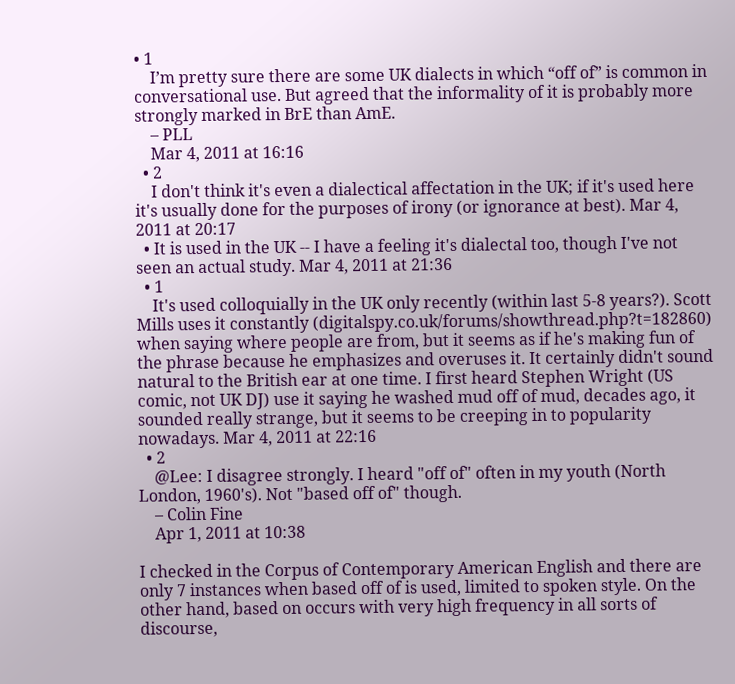• 1
    I’m pretty sure there are some UK dialects in which “off of” is common in conversational use. But agreed that the informality of it is probably more strongly marked in BrE than AmE.
    – PLL
    Mar 4, 2011 at 16:16
  • 2
    I don't think it's even a dialectical affectation in the UK; if it's used here it's usually done for the purposes of irony (or ignorance at best). Mar 4, 2011 at 20:17
  • It is used in the UK -- I have a feeling it's dialectal too, though I've not seen an actual study. Mar 4, 2011 at 21:36
  • 1
    It's used colloquially in the UK only recently (within last 5-8 years?). Scott Mills uses it constantly (digitalspy.co.uk/forums/showthread.php?t=182860) when saying where people are from, but it seems as if he's making fun of the phrase because he emphasizes and overuses it. It certainly didn't sound natural to the British ear at one time. I first heard Stephen Wright (US comic, not UK DJ) use it saying he washed mud off of mud, decades ago, it sounded really strange, but it seems to be creeping in to popularity nowadays. Mar 4, 2011 at 22:16
  • 2
    @Lee: I disagree strongly. I heard "off of" often in my youth (North London, 1960's). Not "based off of" though.
    – Colin Fine
    Apr 1, 2011 at 10:38

I checked in the Corpus of Contemporary American English and there are only 7 instances when based off of is used, limited to spoken style. On the other hand, based on occurs with very high frequency in all sorts of discourse,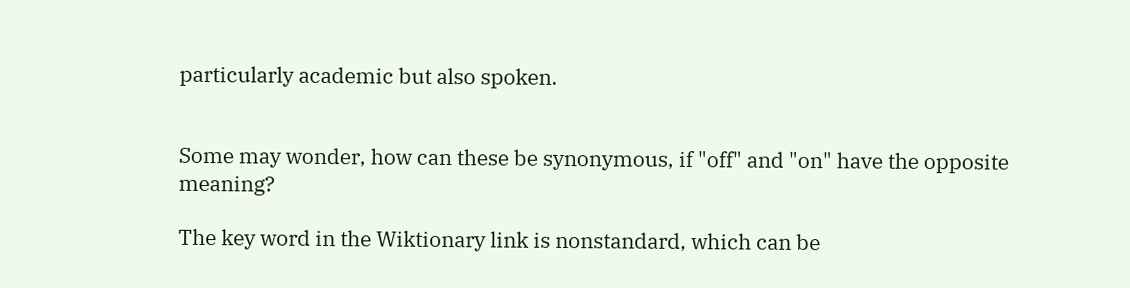particularly academic but also spoken.


Some may wonder, how can these be synonymous, if "off" and "on" have the opposite meaning?

The key word in the Wiktionary link is nonstandard, which can be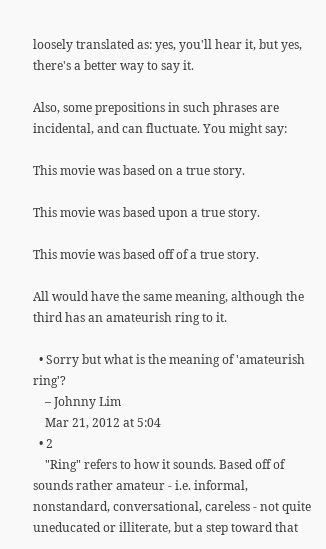loosely translated as: yes, you'll hear it, but yes, there's a better way to say it.

Also, some prepositions in such phrases are incidental, and can fluctuate. You might say:

This movie was based on a true story.

This movie was based upon a true story.

This movie was based off of a true story.

All would have the same meaning, although the third has an amateurish ring to it.

  • Sorry but what is the meaning of 'amateurish ring'?
    – Johnny Lim
    Mar 21, 2012 at 5:04
  • 2
    "Ring" refers to how it sounds. Based off of sounds rather amateur - i.e. informal, nonstandard, conversational, careless - not quite uneducated or illiterate, but a step toward that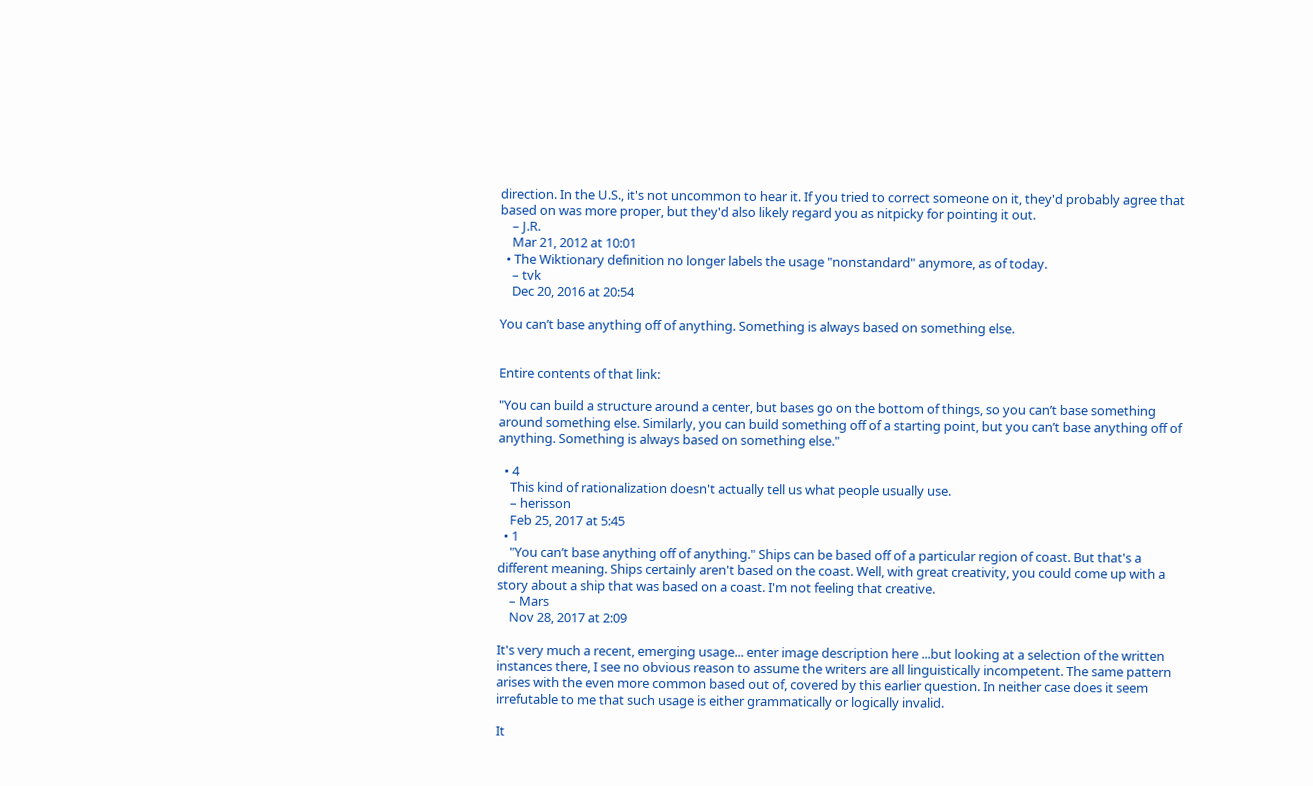direction. In the U.S., it's not uncommon to hear it. If you tried to correct someone on it, they'd probably agree that based on was more proper, but they'd also likely regard you as nitpicky for pointing it out.
    – J.R.
    Mar 21, 2012 at 10:01
  • The Wiktionary definition no longer labels the usage "nonstandard" anymore, as of today.
    – tvk
    Dec 20, 2016 at 20:54

You can’t base anything off of anything. Something is always based on something else.


Entire contents of that link:

"You can build a structure around a center, but bases go on the bottom of things, so you can’t base something around something else. Similarly, you can build something off of a starting point, but you can’t base anything off of anything. Something is always based on something else."

  • 4
    This kind of rationalization doesn't actually tell us what people usually use.
    – herisson
    Feb 25, 2017 at 5:45
  • 1
    "You can’t base anything off of anything." Ships can be based off of a particular region of coast. But that's a different meaning. Ships certainly aren't based on the coast. Well, with great creativity, you could come up with a story about a ship that was based on a coast. I'm not feeling that creative.
    – Mars
    Nov 28, 2017 at 2:09

It's very much a recent, emerging usage... enter image description here ...but looking at a selection of the written instances there, I see no obvious reason to assume the writers are all linguistically incompetent. The same pattern arises with the even more common based out of, covered by this earlier question. In neither case does it seem irrefutable to me that such usage is either grammatically or logically invalid.

It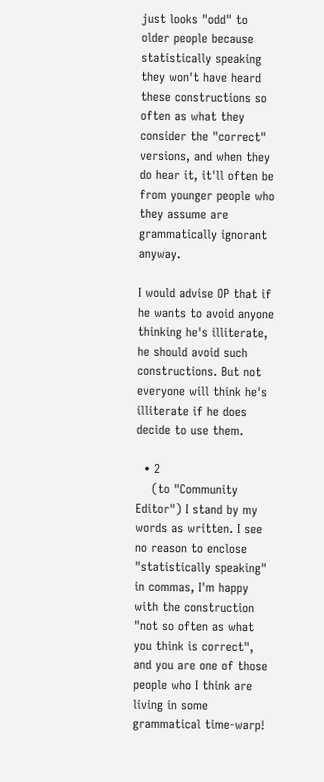just looks "odd" to older people because statistically speaking they won't have heard these constructions so often as what they consider the "correct" versions, and when they do hear it, it'll often be from younger people who they assume are grammatically ignorant anyway.

I would advise OP that if he wants to avoid anyone thinking he's illiterate, he should avoid such constructions. But not everyone will think he's illiterate if he does decide to use them.

  • 2
    (to "Community Editor") I stand by my words as written. I see no reason to enclose "statistically speaking" in commas, I'm happy with the construction "not so often as what you think is correct", and you are one of those people who I think are living in some grammatical time-warp!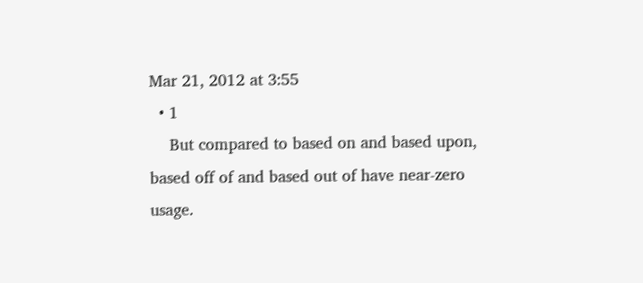Mar 21, 2012 at 3:55
  • 1
    But compared to based on and based upon, based off of and based out of have near-zero usage.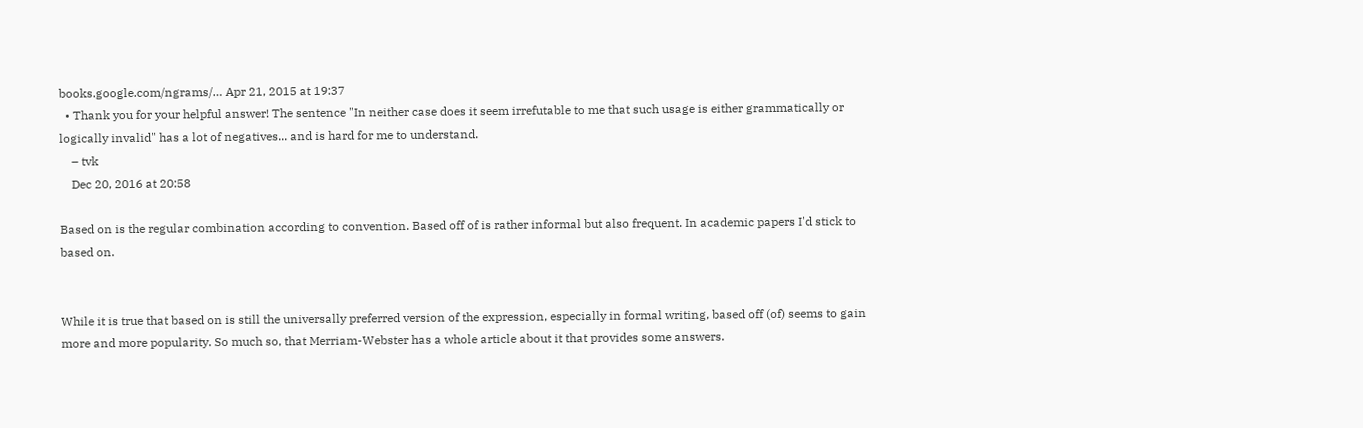books.google.com/ngrams/… Apr 21, 2015 at 19:37
  • Thank you for your helpful answer! The sentence "In neither case does it seem irrefutable to me that such usage is either grammatically or logically invalid" has a lot of negatives... and is hard for me to understand.
    – tvk
    Dec 20, 2016 at 20:58

Based on is the regular combination according to convention. Based off of is rather informal but also frequent. In academic papers I'd stick to based on.


While it is true that based on is still the universally preferred version of the expression, especially in formal writing, based off (of) seems to gain more and more popularity. So much so, that Merriam-Webster has a whole article about it that provides some answers.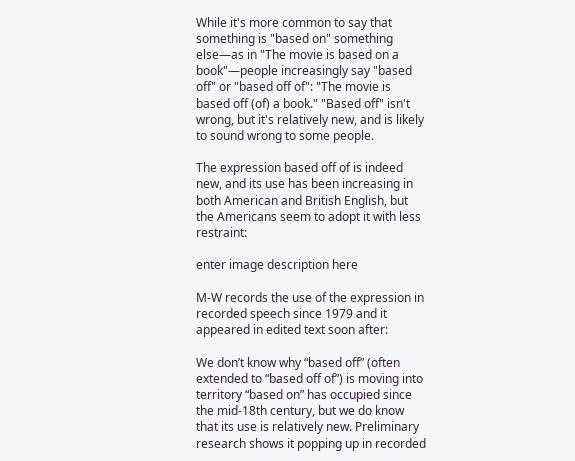While it's more common to say that something is "based on" something else—as in "The movie is based on a book"—people increasingly say "based off" or "based off of": "The movie is based off (of) a book." "Based off" isn't wrong, but it's relatively new, and is likely to sound wrong to some people.

The expression based off of is indeed new, and its use has been increasing in both American and British English, but the Americans seem to adopt it with less restraint:

enter image description here

M-W records the use of the expression in recorded speech since 1979 and it appeared in edited text soon after:

We don’t know why “based off” (often extended to “based off of”) is moving into territory “based on” has occupied since the mid-18th century, but we do know that its use is relatively new. Preliminary research shows it popping up in recorded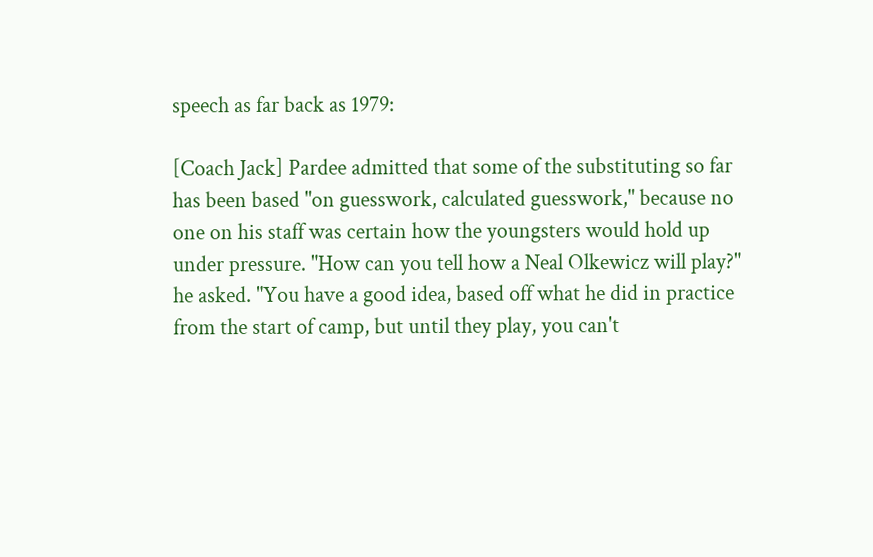speech as far back as 1979:

[Coach Jack] Pardee admitted that some of the substituting so far has been based "on guesswork, calculated guesswork," because no one on his staff was certain how the youngsters would hold up under pressure. "How can you tell how a Neal Olkewicz will play?" he asked. "You have a good idea, based off what he did in practice from the start of camp, but until they play, you can't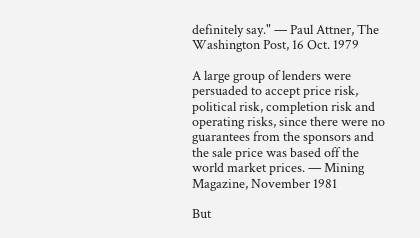definitely say." — Paul Attner, The Washington Post, 16 Oct. 1979

A large group of lenders were persuaded to accept price risk, political risk, completion risk and operating risks, since there were no guarantees from the sponsors and the sale price was based off the world market prices. — Mining Magazine, November 1981

But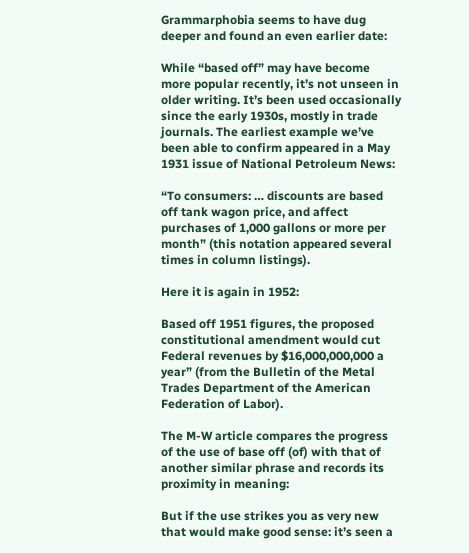Grammarphobia seems to have dug deeper and found an even earlier date:

While “based off” may have become more popular recently, it’s not unseen in older writing. It’s been used occasionally since the early 1930s, mostly in trade journals. The earliest example we’ve been able to confirm appeared in a May 1931 issue of National Petroleum News:

“To consumers: … discounts are based off tank wagon price, and affect purchases of 1,000 gallons or more per month” (this notation appeared several times in column listings).

Here it is again in 1952:

Based off 1951 figures, the proposed constitutional amendment would cut Federal revenues by $16,000,000,000 a year” (from the Bulletin of the Metal Trades Department of the American Federation of Labor).

The M-W article compares the progress of the use of base off (of) with that of another similar phrase and records its proximity in meaning:

But if the use strikes you as very new that would make good sense: it’s seen a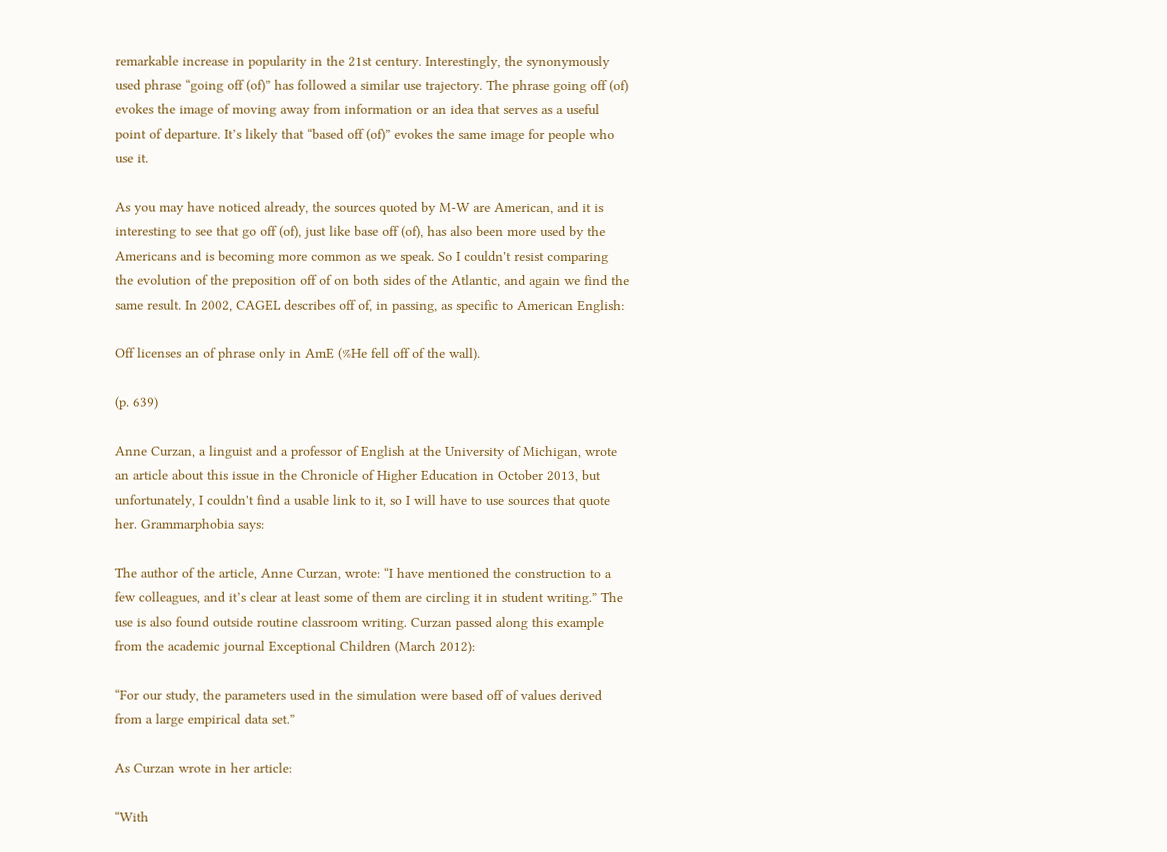remarkable increase in popularity in the 21st century. Interestingly, the synonymously used phrase “going off (of)” has followed a similar use trajectory. The phrase going off (of) evokes the image of moving away from information or an idea that serves as a useful point of departure. It’s likely that “based off (of)” evokes the same image for people who use it.

As you may have noticed already, the sources quoted by M-W are American, and it is interesting to see that go off (of), just like base off (of), has also been more used by the Americans and is becoming more common as we speak. So I couldn't resist comparing the evolution of the preposition off of on both sides of the Atlantic, and again we find the same result. In 2002, CAGEL describes off of, in passing, as specific to American English:

Off licenses an of phrase only in AmE (%He fell off of the wall).

(p. 639)

Anne Curzan, a linguist and a professor of English at the University of Michigan, wrote an article about this issue in the Chronicle of Higher Education in October 2013, but unfortunately, I couldn't find a usable link to it, so I will have to use sources that quote her. Grammarphobia says:

The author of the article, Anne Curzan, wrote: “I have mentioned the construction to a few colleagues, and it’s clear at least some of them are circling it in student writing.” The use is also found outside routine classroom writing. Curzan passed along this example from the academic journal Exceptional Children (March 2012):

“For our study, the parameters used in the simulation were based off of values derived from a large empirical data set.”

As Curzan wrote in her article:

“With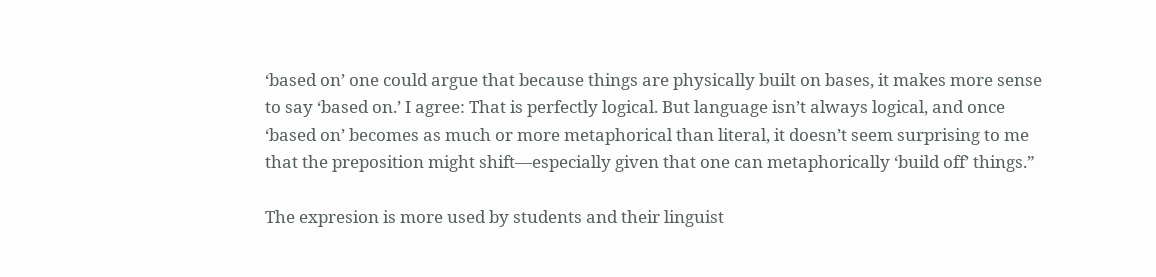‘based on’ one could argue that because things are physically built on bases, it makes more sense to say ‘based on.’ I agree: That is perfectly logical. But language isn’t always logical, and once ‘based on’ becomes as much or more metaphorical than literal, it doesn’t seem surprising to me that the preposition might shift—especially given that one can metaphorically ‘build off’ things.”

The expresion is more used by students and their linguist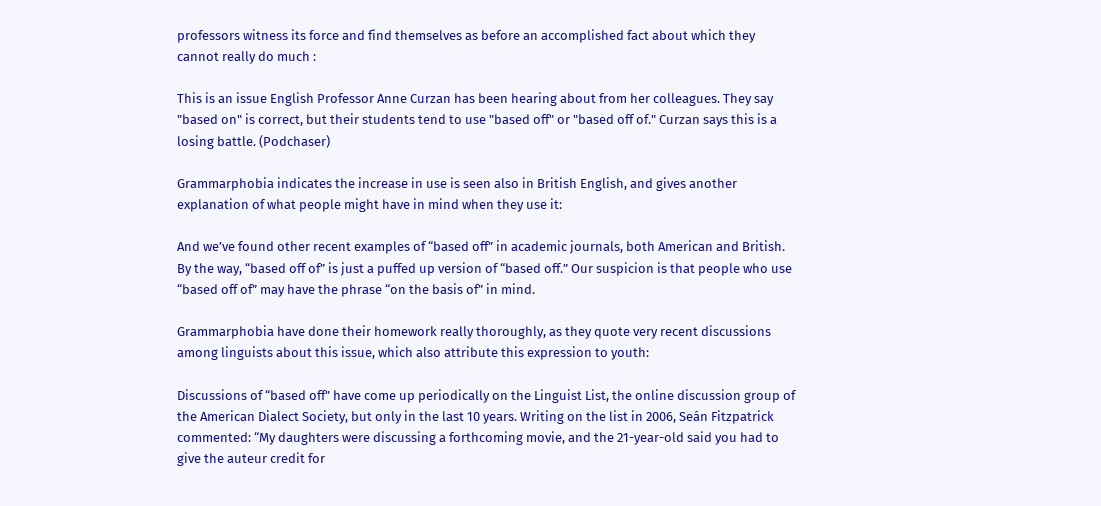professors witness its force and find themselves as before an accomplished fact about which they cannot really do much :

This is an issue English Professor Anne Curzan has been hearing about from her colleagues. They say "based on" is correct, but their students tend to use "based off" or "based off of." Curzan says this is a losing battle. (Podchaser)

Grammarphobia indicates the increase in use is seen also in British English, and gives another explanation of what people might have in mind when they use it:

And we’ve found other recent examples of “based off” in academic journals, both American and British. By the way, “based off of” is just a puffed up version of “based off.” Our suspicion is that people who use “based off of” may have the phrase “on the basis of” in mind.

Grammarphobia have done their homework really thoroughly, as they quote very recent discussions among linguists about this issue, which also attribute this expression to youth:

Discussions of “based off” have come up periodically on the Linguist List, the online discussion group of the American Dialect Society, but only in the last 10 years. Writing on the list in 2006, Seán Fitzpatrick commented: “My daughters were discussing a forthcoming movie, and the 21-year-old said you had to give the auteur credit for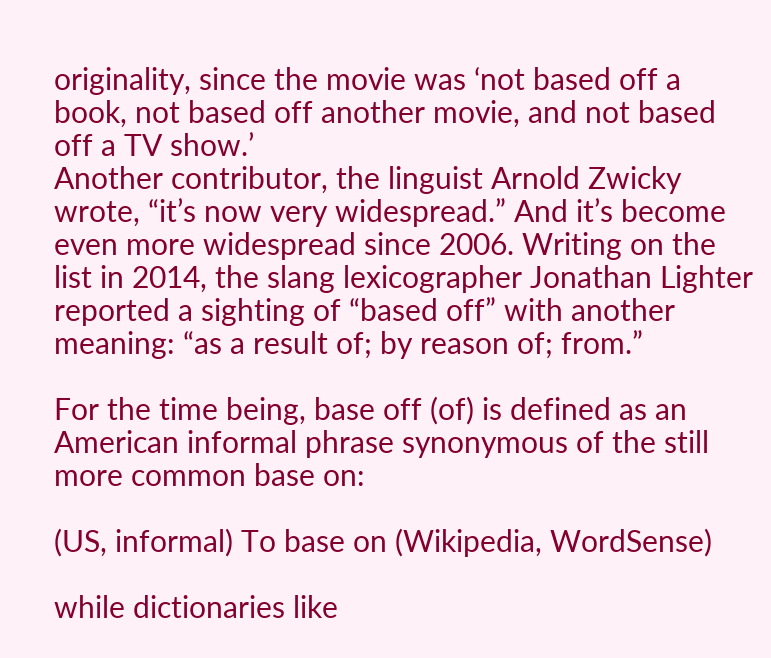originality, since the movie was ‘not based off a book, not based off another movie, and not based off a TV show.’
Another contributor, the linguist Arnold Zwicky wrote, “it’s now very widespread.” And it’s become even more widespread since 2006. Writing on the list in 2014, the slang lexicographer Jonathan Lighter reported a sighting of “based off” with another meaning: “as a result of; by reason of; from.”

For the time being, base off (of) is defined as an American informal phrase synonymous of the still more common base on:

(US, informal) To base on (Wikipedia, WordSense)

while dictionaries like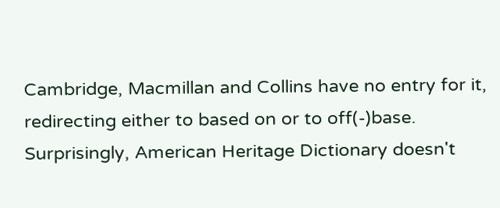Cambridge, Macmillan and Collins have no entry for it, redirecting either to based on or to off(-)base. Surprisingly, American Heritage Dictionary doesn't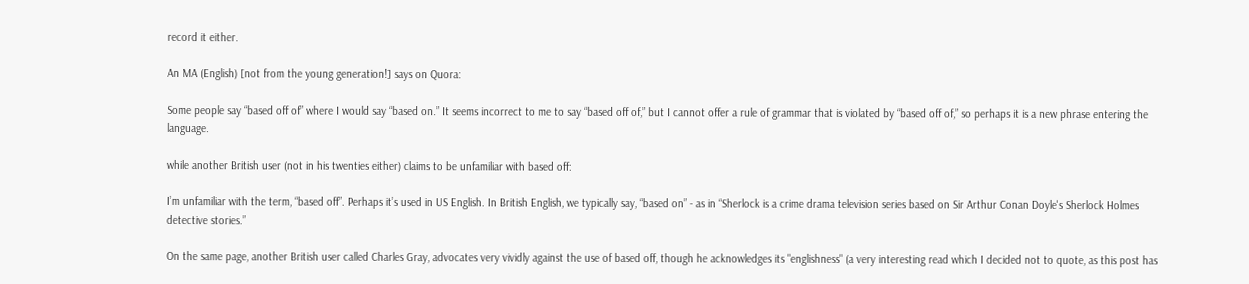record it either.

An MA (English) [not from the young generation!] says on Quora:

Some people say “based off of” where I would say “based on.” It seems incorrect to me to say “based off of,” but I cannot offer a rule of grammar that is violated by “based off of,” so perhaps it is a new phrase entering the language.

while another British user (not in his twenties either) claims to be unfamiliar with based off:

I’m unfamiliar with the term, “based off”. Perhaps it’s used in US English. In British English, we typically say, “based on” - as in “Sherlock is a crime drama television series based on Sir Arthur Conan Doyle's Sherlock Holmes detective stories.”

On the same page, another British user called Charles Gray, advocates very vividly against the use of based off, though he acknowledges its "englishness" (a very interesting read which I decided not to quote, as this post has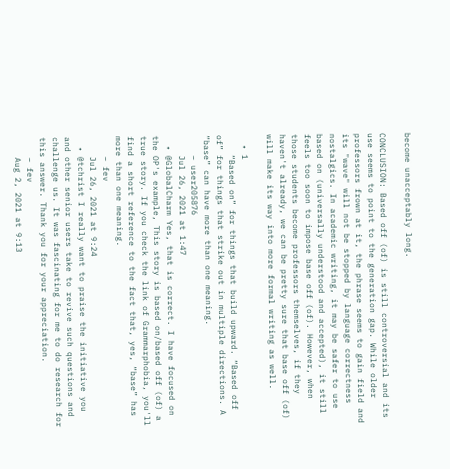become unacceptably long.

CONCLUSION: Based off (of) is still controversial and its use seems to point to the generation gap. While older professors frown at it, the phrase seems to gain field and its "wave" will not be stopped by language correctness nostalgics. In academic writing, it may be safer to use based on (universally understood and accepted), it still feels too soon to impose base off (of). However, when those students become professors themselves, if they haven't already, we can be pretty sure that base off (of) will make its way into more formal writing as well.

  • 1
    “Based on” for things that build upward. “Based off of” for things that strike out in multiple directions. A “base” can have more than one meaning.
    – user205876
    Jul 26, 2021 at 1:47
  • @GlobalCharm Yes, that is correct. I have focused on the OP's example, This story is based on/based off (of) a true story. If you check the link of Grammarphobia, you'll find a short reference to the fact that, yes, “base” has more than one meaning.
    – fev
    Jul 26, 2021 at 9:24
  • @tchrist I really want to praise the initiative you and other senior users take to revive such questions and challenge us. It was fascinating for me to do research for this answer. Thank you for your appreciation.
    – fev
    Aug 2, 2021 at 9:13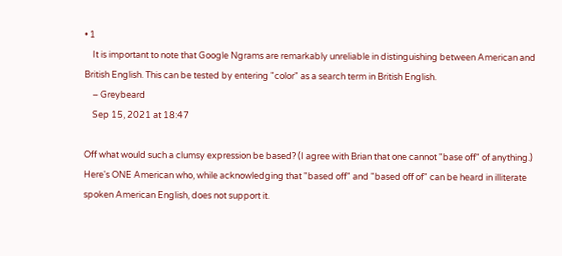• 1
    It is important to note that Google Ngrams are remarkably unreliable in distinguishing between American and British English. This can be tested by entering "color" as a search term in British English.
    – Greybeard
    Sep 15, 2021 at 18:47

Off what would such a clumsy expression be based? (I agree with Brian that one cannot "base off" of anything.) Here's ONE American who, while acknowledging that "based off" and "based off of" can be heard in illiterate spoken American English, does not support it.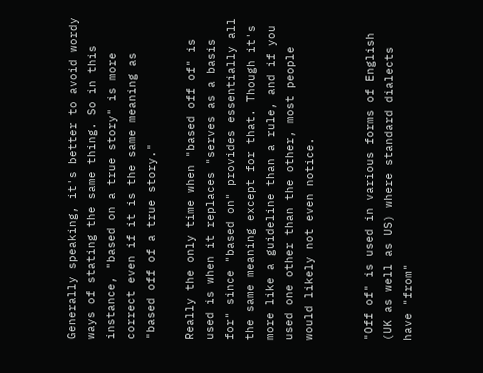Generally speaking, it's better to avoid wordy ways of stating the same thing. So in this instance, "based on a true story" is more correct even if it is the same meaning as "based off of a true story."

Really the only time when "based off of" is used is when it replaces "serves as a basis for" since "based on" provides essentially all the same meaning except for that. Though it's more like a guideline than a rule, and if you used one other than the other, most people would likely not even notice.


"Off of" is used in various forms of English (UK as well as US) where standard dialects have "from"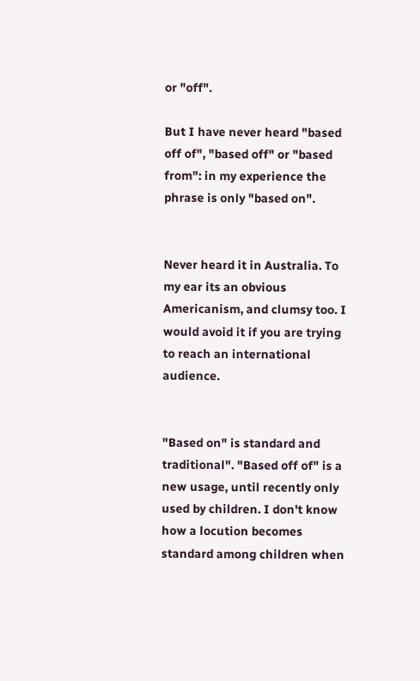or "off".

But I have never heard "based off of", "based off" or "based from": in my experience the phrase is only "based on".


Never heard it in Australia. To my ear its an obvious Americanism, and clumsy too. I would avoid it if you are trying to reach an international audience.


"Based on" is standard and traditional". "Based off of" is a new usage, until recently only used by children. I don't know how a locution becomes standard among children when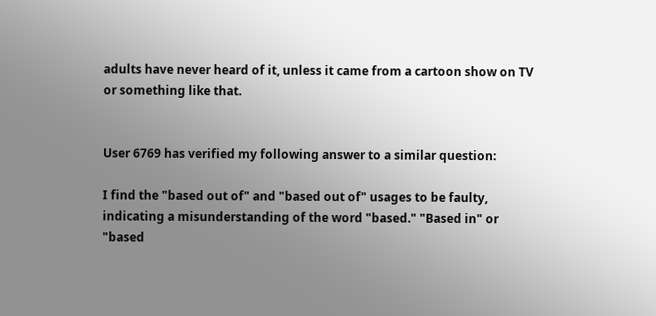adults have never heard of it, unless it came from a cartoon show on TV or something like that.


User 6769 has verified my following answer to a similar question:

I find the "based out of" and "based out of" usages to be faulty, indicating a misunderstanding of the word "based." "Based in" or "based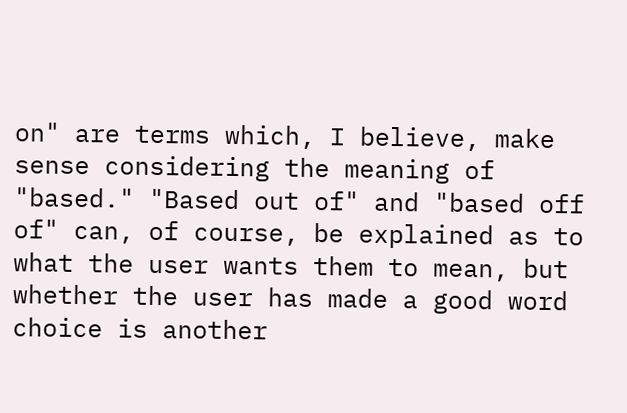on" are terms which, I believe, make sense considering the meaning of "based." "Based out of" and "based off of" can, of course, be explained as to what the user wants them to mean, but whether the user has made a good word choice is another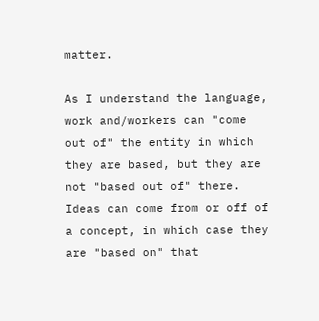matter.

As I understand the language, work and/workers can "come out of" the entity in which they are based, but they are not "based out of" there. Ideas can come from or off of a concept, in which case they are "based on" that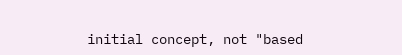initial concept, not "based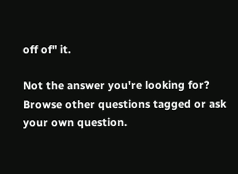off of" it.

Not the answer you're looking for? Browse other questions tagged or ask your own question.